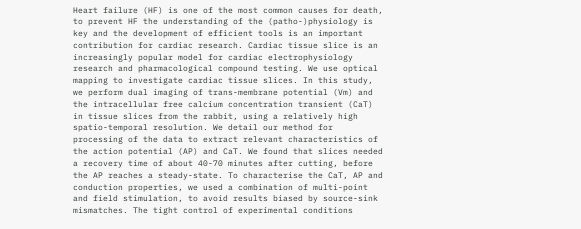Heart failure (HF) is one of the most common causes for death, to prevent HF the understanding of the (patho-)physiology is key and the development of efficient tools is an important contribution for cardiac research. Cardiac tissue slice is an increasingly popular model for cardiac electrophysiology research and pharmacological compound testing. We use optical mapping to investigate cardiac tissue slices. In this study, we perform dual imaging of trans-membrane potential (Vm) and the intracellular free calcium concentration transient (CaT) in tissue slices from the rabbit, using a relatively high spatio-temporal resolution. We detail our method for processing of the data to extract relevant characteristics of the action potential (AP) and CaT. We found that slices needed a recovery time of about 40-70 minutes after cutting, before the AP reaches a steady-state. To characterise the CaT, AP and conduction properties, we used a combination of multi-point and field stimulation, to avoid results biased by source-sink mismatches. The tight control of experimental conditions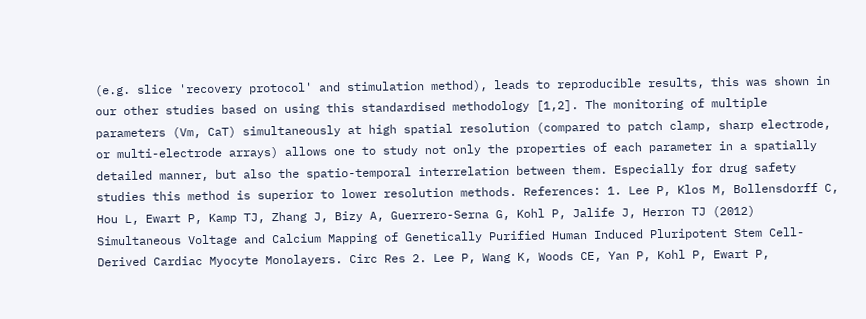(e.g. slice 'recovery protocol' and stimulation method), leads to reproducible results, this was shown in our other studies based on using this standardised methodology [1,2]. The monitoring of multiple parameters (Vm, CaT) simultaneously at high spatial resolution (compared to patch clamp, sharp electrode, or multi-electrode arrays) allows one to study not only the properties of each parameter in a spatially detailed manner, but also the spatio-temporal interrelation between them. Especially for drug safety studies this method is superior to lower resolution methods. References: 1. Lee P, Klos M, Bollensdorff C, Hou L, Ewart P, Kamp TJ, Zhang J, Bizy A, Guerrero-Serna G, Kohl P, Jalife J, Herron TJ (2012) Simultaneous Voltage and Calcium Mapping of Genetically Purified Human Induced Pluripotent Stem Cell-Derived Cardiac Myocyte Monolayers. Circ Res 2. Lee P, Wang K, Woods CE, Yan P, Kohl P, Ewart P,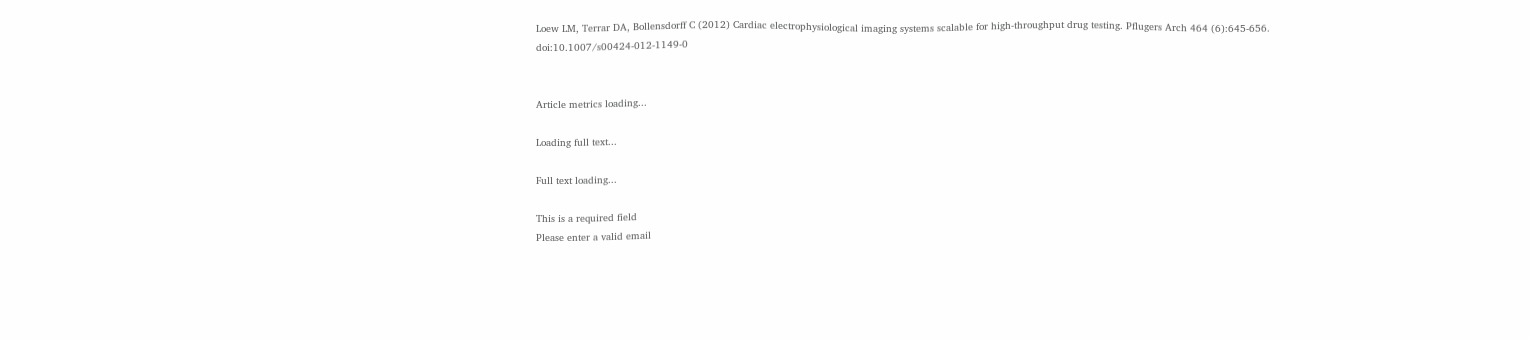Loew LM, Terrar DA, Bollensdorff C (2012) Cardiac electrophysiological imaging systems scalable for high-throughput drug testing. Pflugers Arch 464 (6):645-656. doi:10.1007/s00424-012-1149-0


Article metrics loading...

Loading full text...

Full text loading...

This is a required field
Please enter a valid email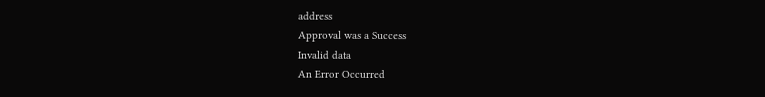address
Approval was a Success
Invalid data
An Error Occurred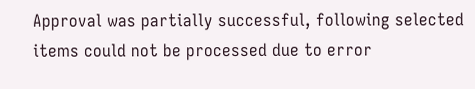Approval was partially successful, following selected items could not be processed due to error